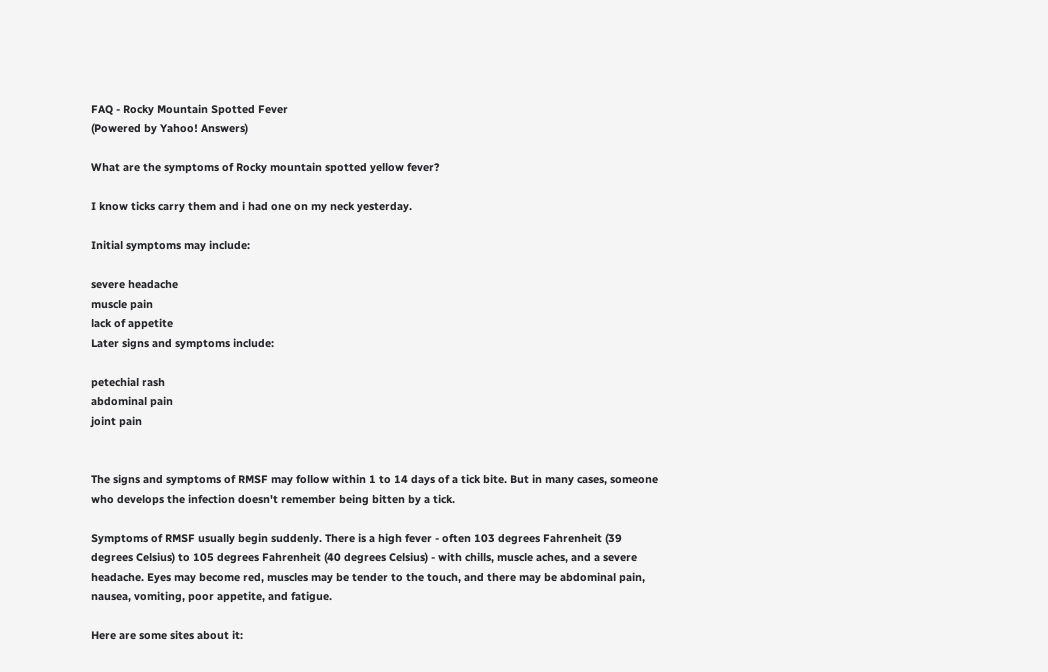FAQ - Rocky Mountain Spotted Fever
(Powered by Yahoo! Answers)

What are the symptoms of Rocky mountain spotted yellow fever?

I know ticks carry them and i had one on my neck yesterday.

Initial symptoms may include:

severe headache
muscle pain
lack of appetite
Later signs and symptoms include:

petechial rash
abdominal pain
joint pain


The signs and symptoms of RMSF may follow within 1 to 14 days of a tick bite. But in many cases, someone who develops the infection doesn't remember being bitten by a tick.

Symptoms of RMSF usually begin suddenly. There is a high fever - often 103 degrees Fahrenheit (39 degrees Celsius) to 105 degrees Fahrenheit (40 degrees Celsius) - with chills, muscle aches, and a severe headache. Eyes may become red, muscles may be tender to the touch, and there may be abdominal pain, nausea, vomiting, poor appetite, and fatigue.

Here are some sites about it: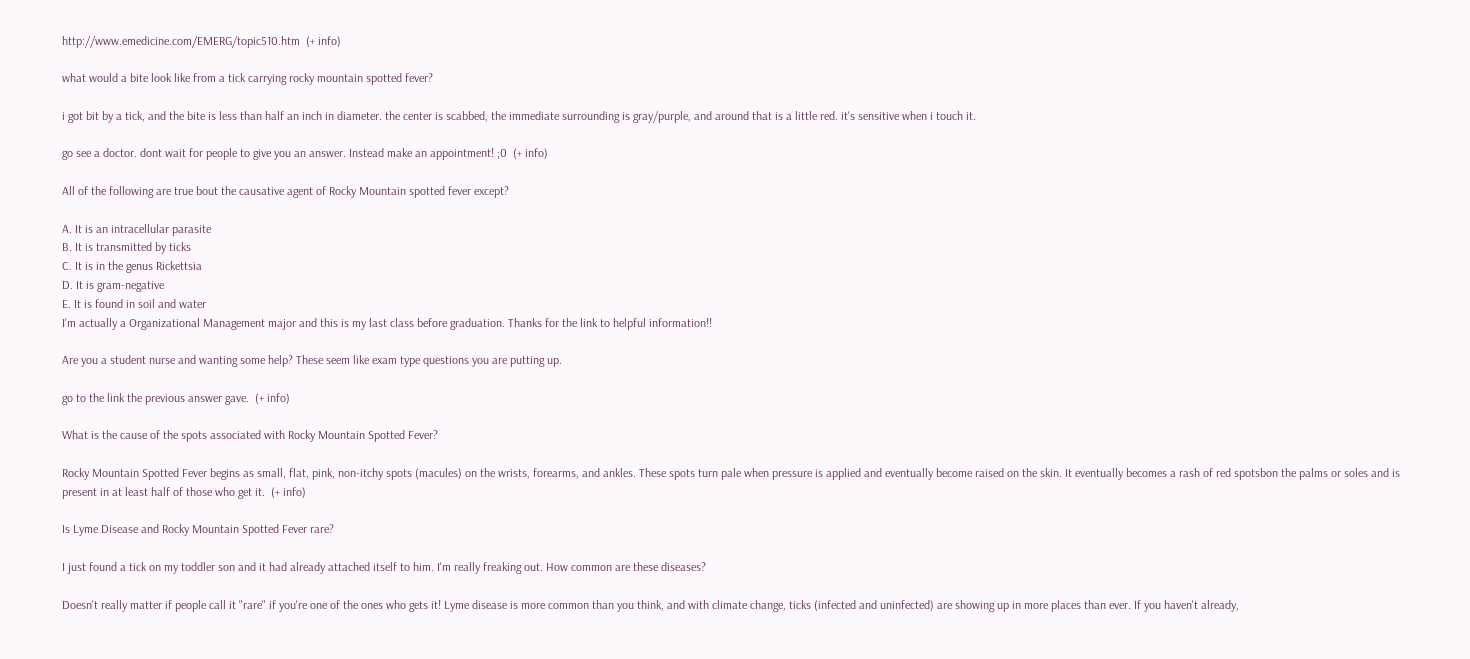http://www.emedicine.com/EMERG/topic510.htm  (+ info)

what would a bite look like from a tick carrying rocky mountain spotted fever?

i got bit by a tick, and the bite is less than half an inch in diameter. the center is scabbed, the immediate surrounding is gray/purple, and around that is a little red. it's sensitive when i touch it.

go see a doctor. dont wait for people to give you an answer. Instead make an appointment! ;0  (+ info)

All of the following are true bout the causative agent of Rocky Mountain spotted fever except?

A. It is an intracellular parasite
B. It is transmitted by ticks
C. It is in the genus Rickettsia
D. It is gram-negative
E. It is found in soil and water
I'm actually a Organizational Management major and this is my last class before graduation. Thanks for the link to helpful information!!

Are you a student nurse and wanting some help? These seem like exam type questions you are putting up.

go to the link the previous answer gave.  (+ info)

What is the cause of the spots associated with Rocky Mountain Spotted Fever?

Rocky Mountain Spotted Fever begins as small, flat, pink, non-itchy spots (macules) on the wrists, forearms, and ankles. These spots turn pale when pressure is applied and eventually become raised on the skin. It eventually becomes a rash of red spotsbon the palms or soles and is present in at least half of those who get it.  (+ info)

Is Lyme Disease and Rocky Mountain Spotted Fever rare?

I just found a tick on my toddler son and it had already attached itself to him. I'm really freaking out. How common are these diseases?

Doesn't really matter if people call it "rare" if you're one of the ones who gets it! Lyme disease is more common than you think, and with climate change, ticks (infected and uninfected) are showing up in more places than ever. If you haven't already,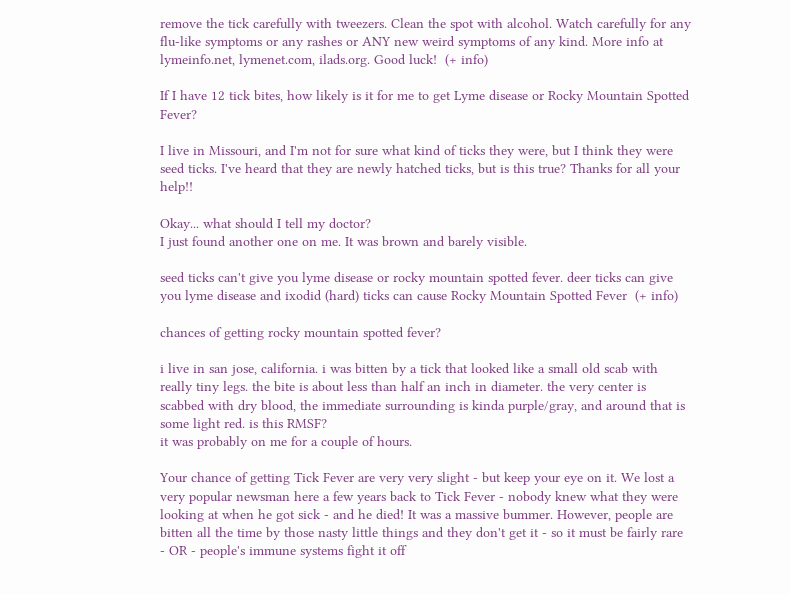remove the tick carefully with tweezers. Clean the spot with alcohol. Watch carefully for any flu-like symptoms or any rashes or ANY new weird symptoms of any kind. More info at lymeinfo.net, lymenet.com, ilads.org. Good luck!  (+ info)

If I have 12 tick bites, how likely is it for me to get Lyme disease or Rocky Mountain Spotted Fever?

I live in Missouri, and I'm not for sure what kind of ticks they were, but I think they were seed ticks. I've heard that they are newly hatched ticks, but is this true? Thanks for all your help!!

Okay... what should I tell my doctor?
I just found another one on me. It was brown and barely visible.

seed ticks can't give you lyme disease or rocky mountain spotted fever. deer ticks can give you lyme disease and ixodid (hard) ticks can cause Rocky Mountain Spotted Fever  (+ info)

chances of getting rocky mountain spotted fever?

i live in san jose, california. i was bitten by a tick that looked like a small old scab with really tiny legs. the bite is about less than half an inch in diameter. the very center is scabbed with dry blood, the immediate surrounding is kinda purple/gray, and around that is some light red. is this RMSF?
it was probably on me for a couple of hours.

Your chance of getting Tick Fever are very very slight - but keep your eye on it. We lost a very popular newsman here a few years back to Tick Fever - nobody knew what they were looking at when he got sick - and he died! It was a massive bummer. However, people are bitten all the time by those nasty little things and they don't get it - so it must be fairly rare - OR - people's immune systems fight it off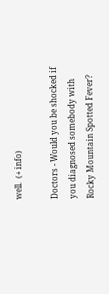well.  (+ info)

Doctors - Would you be shocked if you diagnosed somebody with Rocky Mountain Spotted Fever?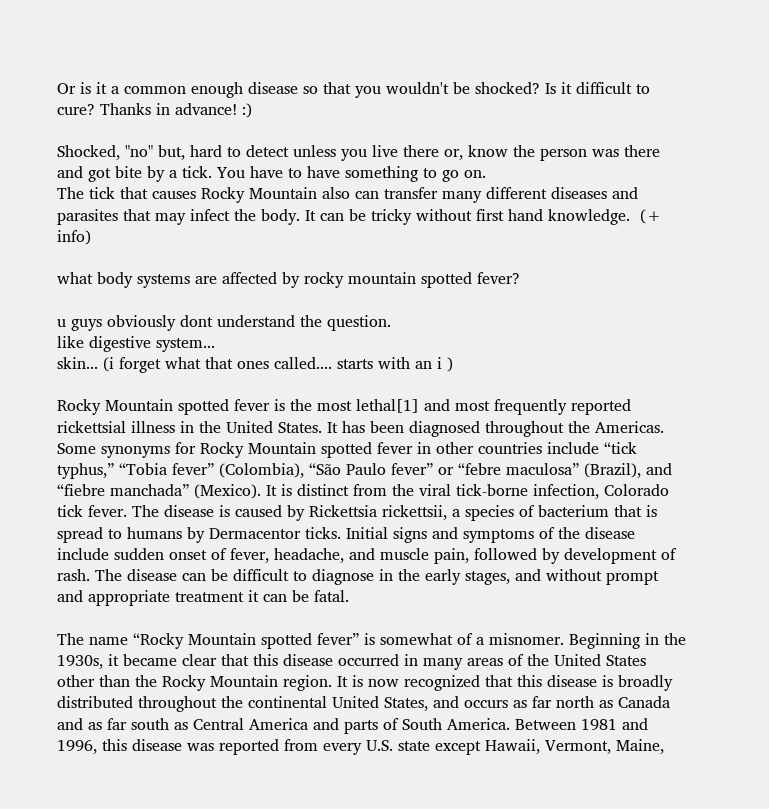Or is it a common enough disease so that you wouldn't be shocked? Is it difficult to cure? Thanks in advance! :)

Shocked, "no" but, hard to detect unless you live there or, know the person was there and got bite by a tick. You have to have something to go on.
The tick that causes Rocky Mountain also can transfer many different diseases and parasites that may infect the body. It can be tricky without first hand knowledge.  (+ info)

what body systems are affected by rocky mountain spotted fever?

u guys obviously dont understand the question.
like digestive system...
skin... (i forget what that ones called.... starts with an i )

Rocky Mountain spotted fever is the most lethal[1] and most frequently reported rickettsial illness in the United States. It has been diagnosed throughout the Americas. Some synonyms for Rocky Mountain spotted fever in other countries include “tick typhus,” “Tobia fever” (Colombia), “São Paulo fever” or “febre maculosa” (Brazil), and “fiebre manchada” (Mexico). It is distinct from the viral tick-borne infection, Colorado tick fever. The disease is caused by Rickettsia rickettsii, a species of bacterium that is spread to humans by Dermacentor ticks. Initial signs and symptoms of the disease include sudden onset of fever, headache, and muscle pain, followed by development of rash. The disease can be difficult to diagnose in the early stages, and without prompt and appropriate treatment it can be fatal.

The name “Rocky Mountain spotted fever” is somewhat of a misnomer. Beginning in the 1930s, it became clear that this disease occurred in many areas of the United States other than the Rocky Mountain region. It is now recognized that this disease is broadly distributed throughout the continental United States, and occurs as far north as Canada and as far south as Central America and parts of South America. Between 1981 and 1996, this disease was reported from every U.S. state except Hawaii, Vermont, Maine,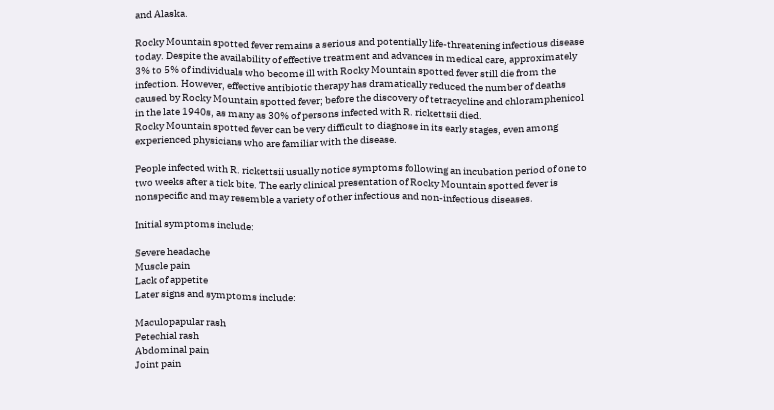and Alaska.

Rocky Mountain spotted fever remains a serious and potentially life-threatening infectious disease today. Despite the availability of effective treatment and advances in medical care, approximately 3% to 5% of individuals who become ill with Rocky Mountain spotted fever still die from the infection. However, effective antibiotic therapy has dramatically reduced the number of deaths caused by Rocky Mountain spotted fever; before the discovery of tetracycline and chloramphenicol in the late 1940s, as many as 30% of persons infected with R. rickettsii died.
Rocky Mountain spotted fever can be very difficult to diagnose in its early stages, even among experienced physicians who are familiar with the disease.

People infected with R. rickettsii usually notice symptoms following an incubation period of one to two weeks after a tick bite. The early clinical presentation of Rocky Mountain spotted fever is nonspecific and may resemble a variety of other infectious and non-infectious diseases.

Initial symptoms include:

Severe headache
Muscle pain
Lack of appetite
Later signs and symptoms include:

Maculopapular rash
Petechial rash
Abdominal pain
Joint pain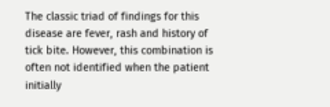The classic triad of findings for this disease are fever, rash and history of tick bite. However, this combination is often not identified when the patient initially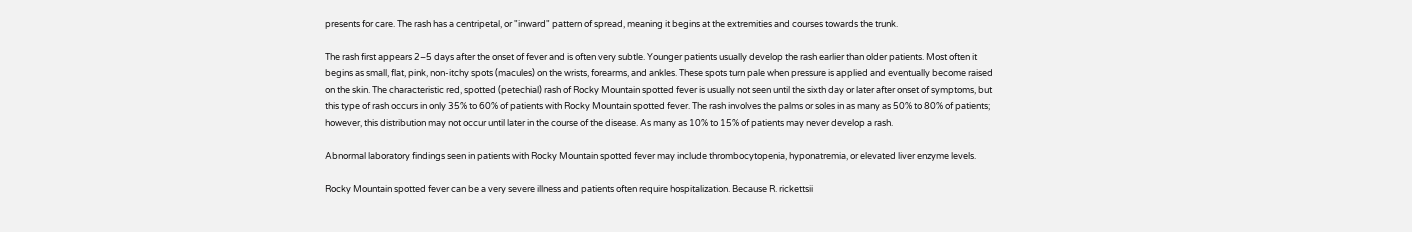presents for care. The rash has a centripetal, or "inward" pattern of spread, meaning it begins at the extremities and courses towards the trunk.

The rash first appears 2–5 days after the onset of fever and is often very subtle. Younger patients usually develop the rash earlier than older patients. Most often it begins as small, flat, pink, non-itchy spots (macules) on the wrists, forearms, and ankles. These spots turn pale when pressure is applied and eventually become raised on the skin. The characteristic red, spotted (petechial) rash of Rocky Mountain spotted fever is usually not seen until the sixth day or later after onset of symptoms, but this type of rash occurs in only 35% to 60% of patients with Rocky Mountain spotted fever. The rash involves the palms or soles in as many as 50% to 80% of patients; however, this distribution may not occur until later in the course of the disease. As many as 10% to 15% of patients may never develop a rash.

Abnormal laboratory findings seen in patients with Rocky Mountain spotted fever may include thrombocytopenia, hyponatremia, or elevated liver enzyme levels.

Rocky Mountain spotted fever can be a very severe illness and patients often require hospitalization. Because R. rickettsii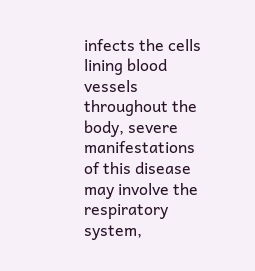infects the cells lining blood vessels throughout the body, severe manifestations of this disease may involve the respiratory system,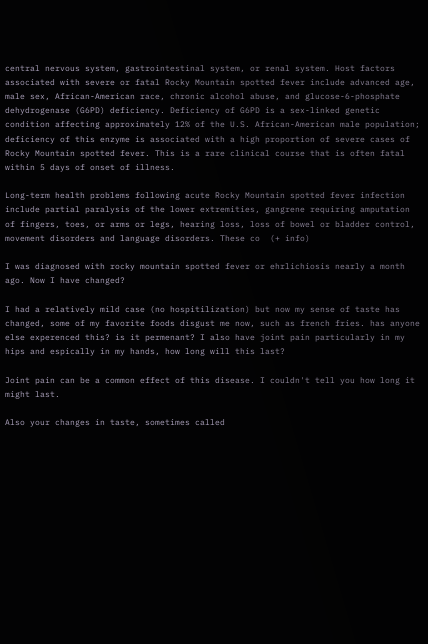central nervous system, gastrointestinal system, or renal system. Host factors associated with severe or fatal Rocky Mountain spotted fever include advanced age, male sex, African-American race, chronic alcohol abuse, and glucose-6-phosphate dehydrogenase (G6PD) deficiency. Deficiency of G6PD is a sex-linked genetic condition affecting approximately 12% of the U.S. African-American male population; deficiency of this enzyme is associated with a high proportion of severe cases of Rocky Mountain spotted fever. This is a rare clinical course that is often fatal within 5 days of onset of illness.

Long-term health problems following acute Rocky Mountain spotted fever infection include partial paralysis of the lower extremities, gangrene requiring amputation of fingers, toes, or arms or legs, hearing loss, loss of bowel or bladder control, movement disorders and language disorders. These co  (+ info)

I was diagnosed with rocky mountain spotted fever or ehrlichiosis nearly a month ago. Now I have changed?

I had a relatively mild case (no hospitilization) but now my sense of taste has changed, some of my favorite foods disgust me now, such as french fries. has anyone else experenced this? is it permenant? I also have joint pain particularly in my hips and espically in my hands, how long will this last?

Joint pain can be a common effect of this disease. I couldn't tell you how long it might last.

Also your changes in taste, sometimes called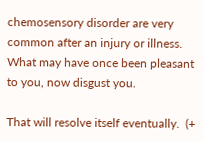chemosensory disorder are very common after an injury or illness. What may have once been pleasant to you, now disgust you.

That will resolve itself eventually.  (+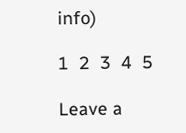info)

1  2  3  4  5

Leave a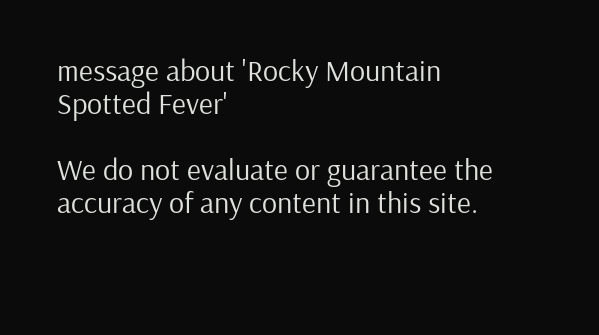message about 'Rocky Mountain Spotted Fever'

We do not evaluate or guarantee the accuracy of any content in this site.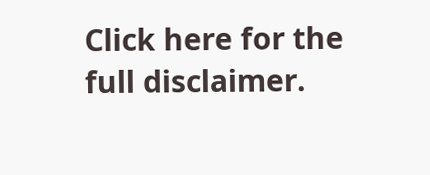Click here for the full disclaimer.